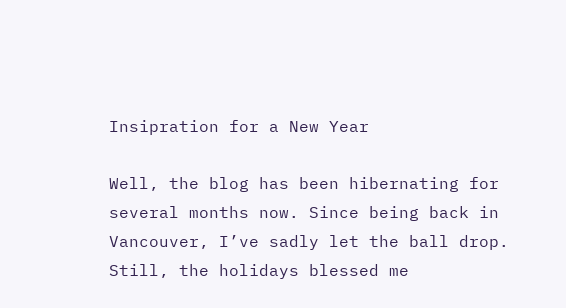Insipration for a New Year

Well, the blog has been hibernating for several months now. Since being back in Vancouver, I’ve sadly let the ball drop. Still, the holidays blessed me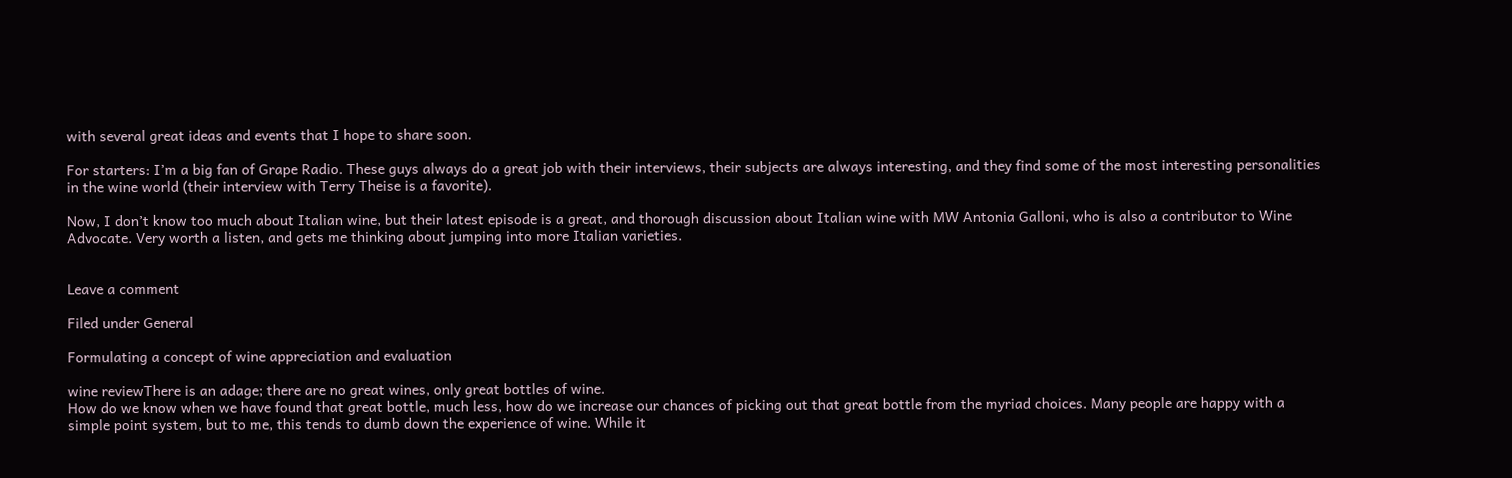with several great ideas and events that I hope to share soon.

For starters: I’m a big fan of Grape Radio. These guys always do a great job with their interviews, their subjects are always interesting, and they find some of the most interesting personalities in the wine world (their interview with Terry Theise is a favorite).

Now, I don’t know too much about Italian wine, but their latest episode is a great, and thorough discussion about Italian wine with MW Antonia Galloni, who is also a contributor to Wine Advocate. Very worth a listen, and gets me thinking about jumping into more Italian varieties.


Leave a comment

Filed under General

Formulating a concept of wine appreciation and evaluation

wine reviewThere is an adage; there are no great wines, only great bottles of wine.
How do we know when we have found that great bottle, much less, how do we increase our chances of picking out that great bottle from the myriad choices. Many people are happy with a simple point system, but to me, this tends to dumb down the experience of wine. While it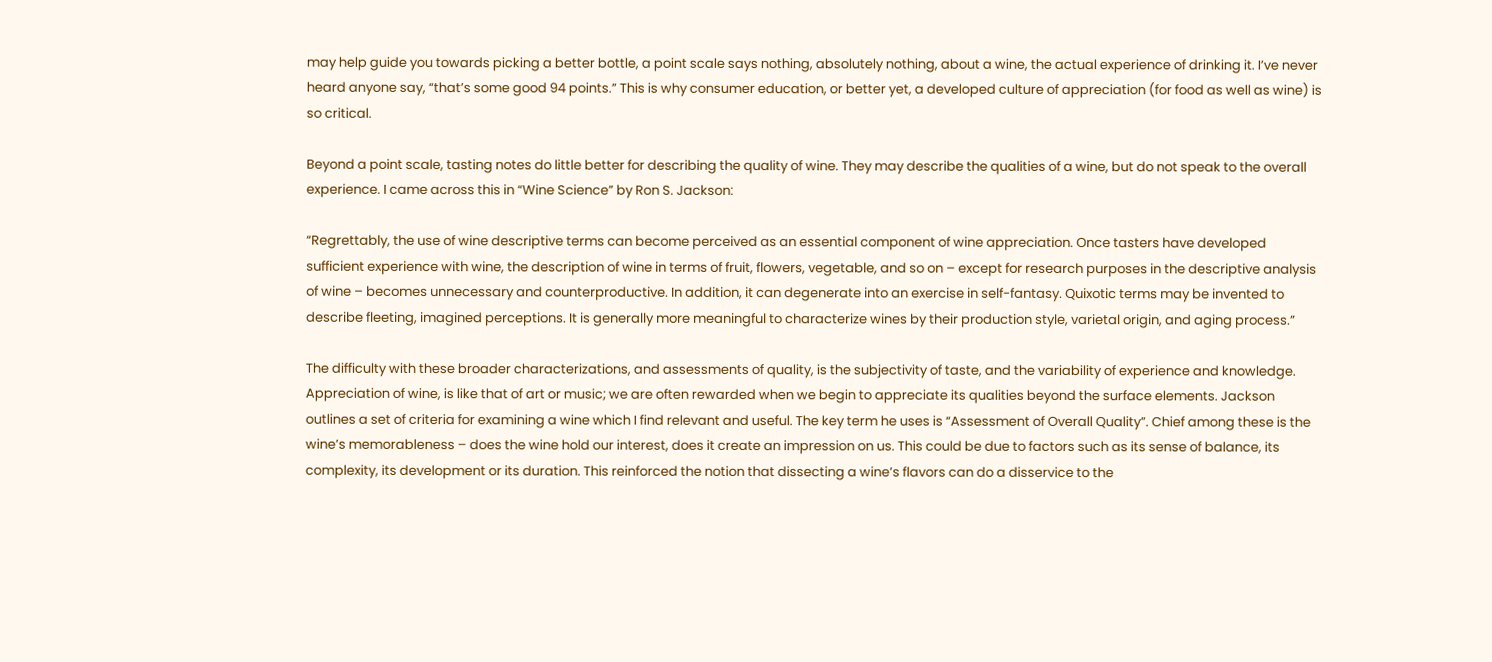may help guide you towards picking a better bottle, a point scale says nothing, absolutely nothing, about a wine, the actual experience of drinking it. I’ve never heard anyone say, “that’s some good 94 points.” This is why consumer education, or better yet, a developed culture of appreciation (for food as well as wine) is so critical.

Beyond a point scale, tasting notes do little better for describing the quality of wine. They may describe the qualities of a wine, but do not speak to the overall experience. I came across this in “Wine Science” by Ron S. Jackson:

“Regrettably, the use of wine descriptive terms can become perceived as an essential component of wine appreciation. Once tasters have developed sufficient experience with wine, the description of wine in terms of fruit, flowers, vegetable, and so on – except for research purposes in the descriptive analysis of wine – becomes unnecessary and counterproductive. In addition, it can degenerate into an exercise in self-fantasy. Quixotic terms may be invented to describe fleeting, imagined perceptions. It is generally more meaningful to characterize wines by their production style, varietal origin, and aging process.”

The difficulty with these broader characterizations, and assessments of quality, is the subjectivity of taste, and the variability of experience and knowledge. Appreciation of wine, is like that of art or music; we are often rewarded when we begin to appreciate its qualities beyond the surface elements. Jackson outlines a set of criteria for examining a wine which I find relevant and useful. The key term he uses is “Assessment of Overall Quality”. Chief among these is the wine’s memorableness – does the wine hold our interest, does it create an impression on us. This could be due to factors such as its sense of balance, its complexity, its development or its duration. This reinforced the notion that dissecting a wine’s flavors can do a disservice to the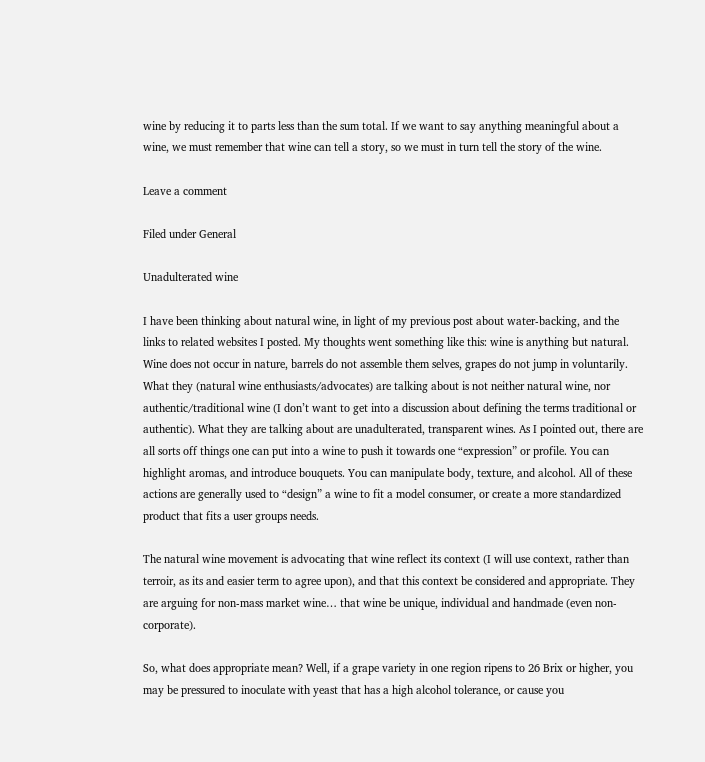wine by reducing it to parts less than the sum total. If we want to say anything meaningful about a wine, we must remember that wine can tell a story, so we must in turn tell the story of the wine.

Leave a comment

Filed under General

Unadulterated wine

I have been thinking about natural wine, in light of my previous post about water-backing, and the links to related websites I posted. My thoughts went something like this: wine is anything but natural. Wine does not occur in nature, barrels do not assemble them selves, grapes do not jump in voluntarily. What they (natural wine enthusiasts/advocates) are talking about is not neither natural wine, nor authentic/traditional wine (I don’t want to get into a discussion about defining the terms traditional or authentic). What they are talking about are unadulterated, transparent wines. As I pointed out, there are all sorts off things one can put into a wine to push it towards one “expression” or profile. You can highlight aromas, and introduce bouquets. You can manipulate body, texture, and alcohol. All of these actions are generally used to “design” a wine to fit a model consumer, or create a more standardized product that fits a user groups needs.

The natural wine movement is advocating that wine reflect its context (I will use context, rather than terroir, as its and easier term to agree upon), and that this context be considered and appropriate. They are arguing for non-mass market wine… that wine be unique, individual and handmade (even non-corporate).

So, what does appropriate mean? Well, if a grape variety in one region ripens to 26 Brix or higher, you may be pressured to inoculate with yeast that has a high alcohol tolerance, or cause you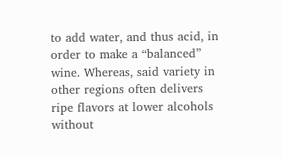to add water, and thus acid, in order to make a “balanced” wine. Whereas, said variety in other regions often delivers ripe flavors at lower alcohols without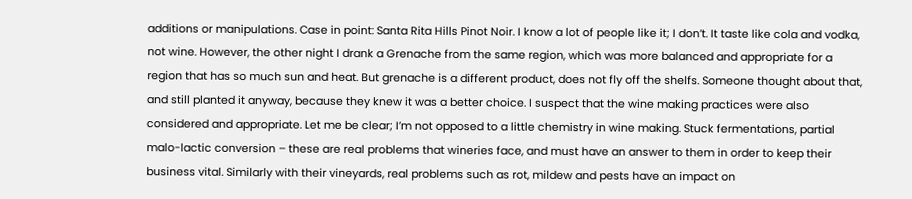additions or manipulations. Case in point: Santa Rita Hills Pinot Noir. I know a lot of people like it; I don’t. It taste like cola and vodka, not wine. However, the other night I drank a Grenache from the same region, which was more balanced and appropriate for a region that has so much sun and heat. But grenache is a different product, does not fly off the shelfs. Someone thought about that, and still planted it anyway, because they knew it was a better choice. I suspect that the wine making practices were also considered and appropriate. Let me be clear; I’m not opposed to a little chemistry in wine making. Stuck fermentations, partial malo-lactic conversion – these are real problems that wineries face, and must have an answer to them in order to keep their business vital. Similarly with their vineyards, real problems such as rot, mildew and pests have an impact on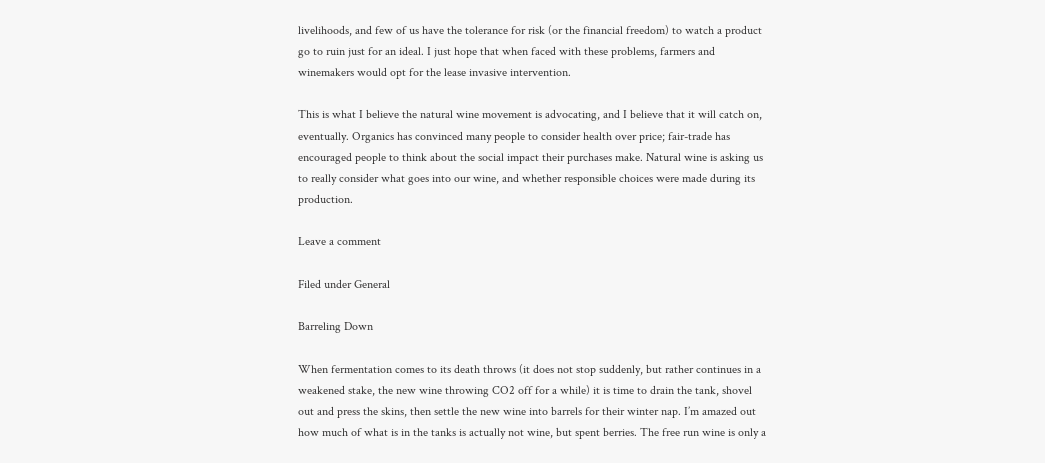livelihoods, and few of us have the tolerance for risk (or the financial freedom) to watch a product go to ruin just for an ideal. I just hope that when faced with these problems, farmers and winemakers would opt for the lease invasive intervention.

This is what I believe the natural wine movement is advocating, and I believe that it will catch on, eventually. Organics has convinced many people to consider health over price; fair-trade has encouraged people to think about the social impact their purchases make. Natural wine is asking us to really consider what goes into our wine, and whether responsible choices were made during its production.

Leave a comment

Filed under General

Barreling Down

When fermentation comes to its death throws (it does not stop suddenly, but rather continues in a weakened stake, the new wine throwing CO2 off for a while) it is time to drain the tank, shovel out and press the skins, then settle the new wine into barrels for their winter nap. I’m amazed out how much of what is in the tanks is actually not wine, but spent berries. The free run wine is only a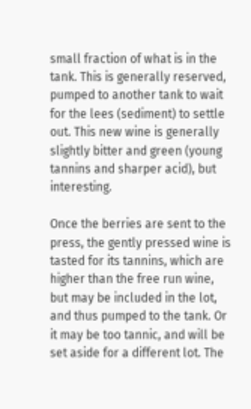small fraction of what is in the tank. This is generally reserved, pumped to another tank to wait for the lees (sediment) to settle out. This new wine is generally slightly bitter and green (young tannins and sharper acid), but interesting.

Once the berries are sent to the press, the gently pressed wine is tasted for its tannins, which are higher than the free run wine, but may be included in the lot, and thus pumped to the tank. Or it may be too tannic, and will be set aside for a different lot. The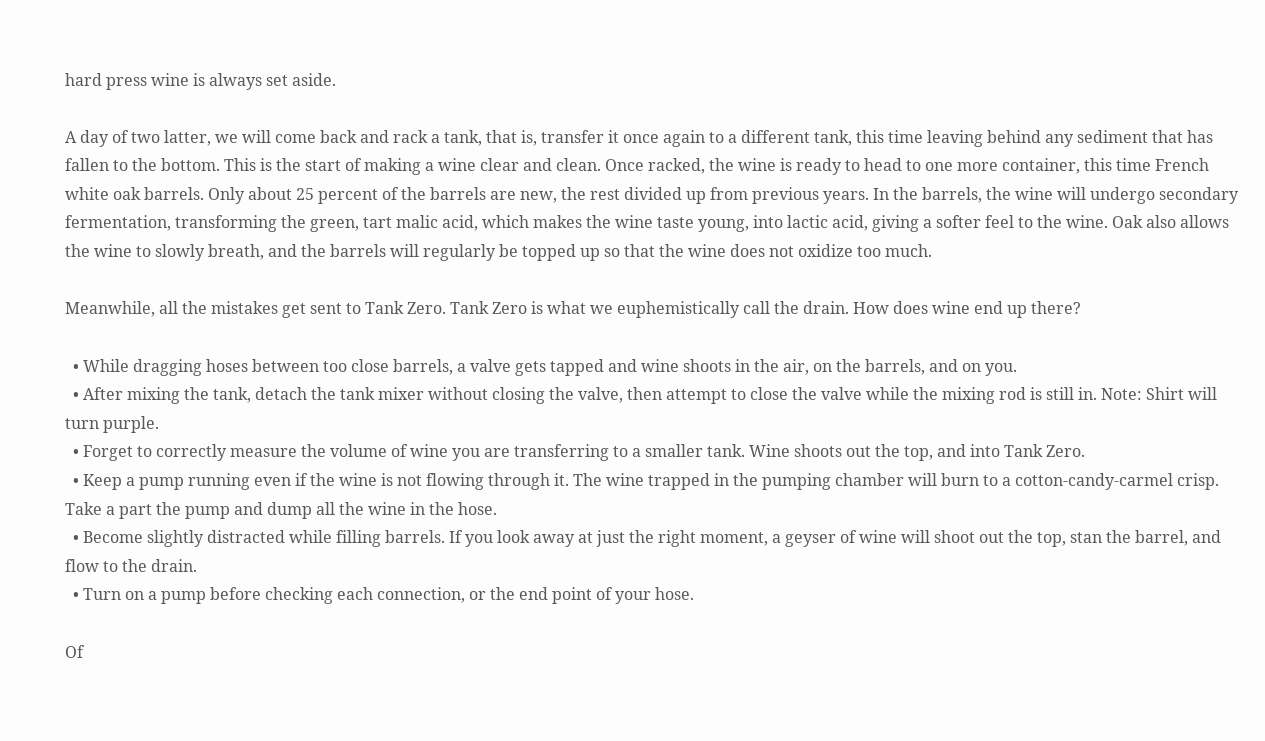hard press wine is always set aside.

A day of two latter, we will come back and rack a tank, that is, transfer it once again to a different tank, this time leaving behind any sediment that has fallen to the bottom. This is the start of making a wine clear and clean. Once racked, the wine is ready to head to one more container, this time French white oak barrels. Only about 25 percent of the barrels are new, the rest divided up from previous years. In the barrels, the wine will undergo secondary fermentation, transforming the green, tart malic acid, which makes the wine taste young, into lactic acid, giving a softer feel to the wine. Oak also allows the wine to slowly breath, and the barrels will regularly be topped up so that the wine does not oxidize too much.

Meanwhile, all the mistakes get sent to Tank Zero. Tank Zero is what we euphemistically call the drain. How does wine end up there?

  • While dragging hoses between too close barrels, a valve gets tapped and wine shoots in the air, on the barrels, and on you.
  • After mixing the tank, detach the tank mixer without closing the valve, then attempt to close the valve while the mixing rod is still in. Note: Shirt will turn purple.
  • Forget to correctly measure the volume of wine you are transferring to a smaller tank. Wine shoots out the top, and into Tank Zero.
  • Keep a pump running even if the wine is not flowing through it. The wine trapped in the pumping chamber will burn to a cotton-candy-carmel crisp. Take a part the pump and dump all the wine in the hose.
  • Become slightly distracted while filling barrels. If you look away at just the right moment, a geyser of wine will shoot out the top, stan the barrel, and flow to the drain.
  • Turn on a pump before checking each connection, or the end point of your hose.

Of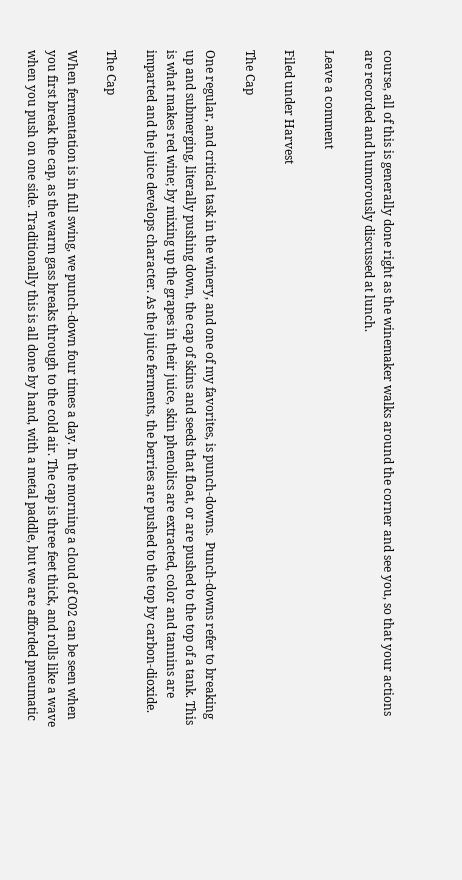course, all of this is generally done right as the winemaker walks around the corner and see you, so that your actions are recorded and humorously discussed at lunch.

Leave a comment

Filed under Harvest

The Cap

One regular, and critical task in the winery, and one of my favorites, is punch-downs.  Punch-downs refer to breaking up and submerging, literally pushing down, the cap of skins and seeds that float, or are pushed to the top of a tank. This is what makes red wine; by mixing up the grapes in their juice, skin phenolics are extracted, color and tannins are imparted and the juice develops character. As the juice ferments, the berries are pushed to the top by carbon-dioxide.

The Cap

When fermentation is in full swing, we punch-down four times a day. In the morning a cloud of C02 can be seen when you first break the cap, as the warm gass breaks through to the cold air. The cap is three feet thick, and rolls like a wave when you push on one side. Traditionally this is all done by hand, with a metal paddle, but we are afforded pneumatic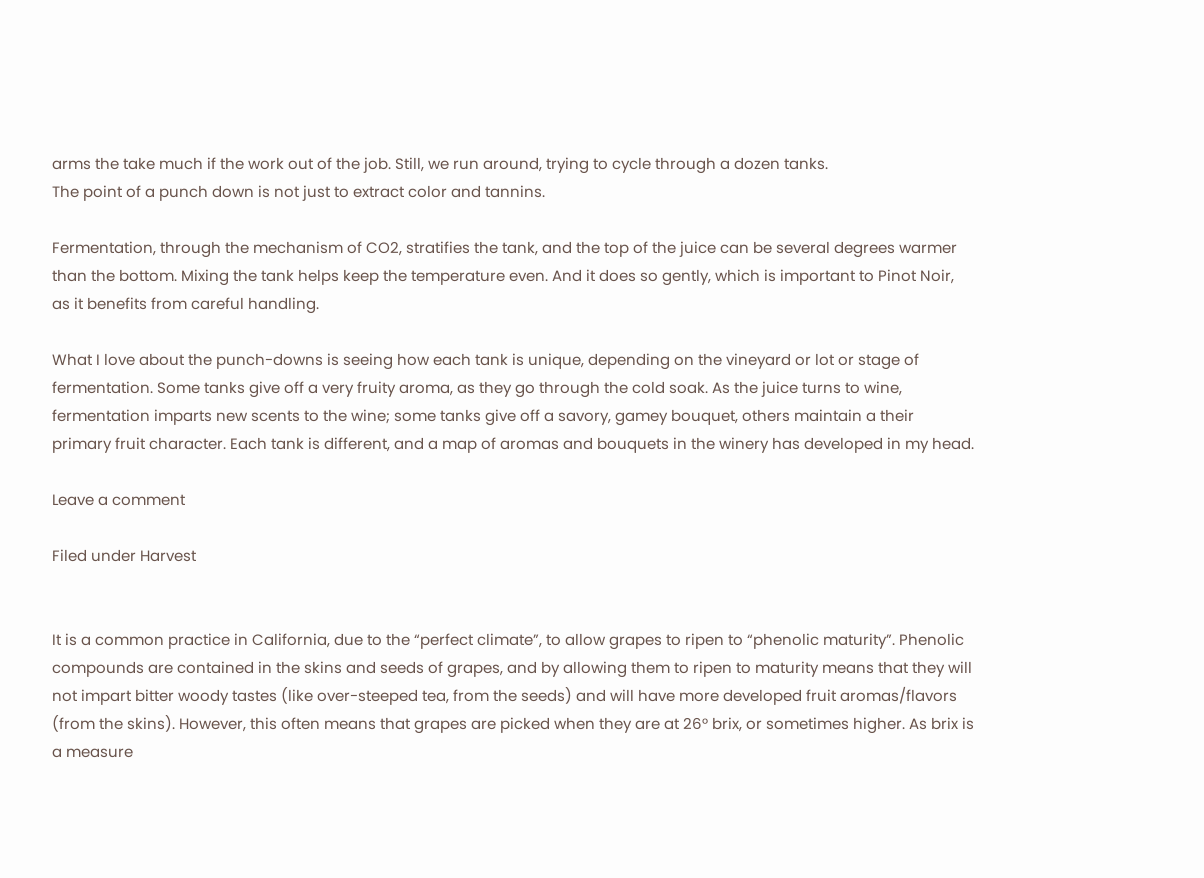arms the take much if the work out of the job. Still, we run around, trying to cycle through a dozen tanks.
The point of a punch down is not just to extract color and tannins.

Fermentation, through the mechanism of CO2, stratifies the tank, and the top of the juice can be several degrees warmer than the bottom. Mixing the tank helps keep the temperature even. And it does so gently, which is important to Pinot Noir, as it benefits from careful handling.

What I love about the punch-downs is seeing how each tank is unique, depending on the vineyard or lot or stage of fermentation. Some tanks give off a very fruity aroma, as they go through the cold soak. As the juice turns to wine, fermentation imparts new scents to the wine; some tanks give off a savory, gamey bouquet, others maintain a their primary fruit character. Each tank is different, and a map of aromas and bouquets in the winery has developed in my head.

Leave a comment

Filed under Harvest


It is a common practice in California, due to the “perfect climate”, to allow grapes to ripen to “phenolic maturity”. Phenolic compounds are contained in the skins and seeds of grapes, and by allowing them to ripen to maturity means that they will not impart bitter woody tastes (like over-steeped tea, from the seeds) and will have more developed fruit aromas/flavors (from the skins). However, this often means that grapes are picked when they are at 26° brix, or sometimes higher. As brix is a measure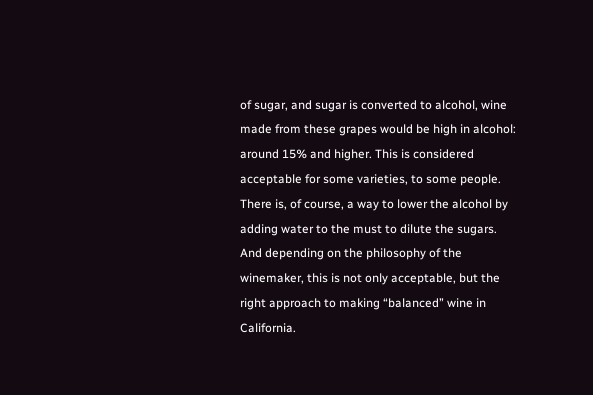of sugar, and sugar is converted to alcohol, wine made from these grapes would be high in alcohol: around 15% and higher. This is considered acceptable for some varieties, to some people. There is, of course, a way to lower the alcohol by adding water to the must to dilute the sugars. And depending on the philosophy of the winemaker, this is not only acceptable, but the right approach to making “balanced” wine in California.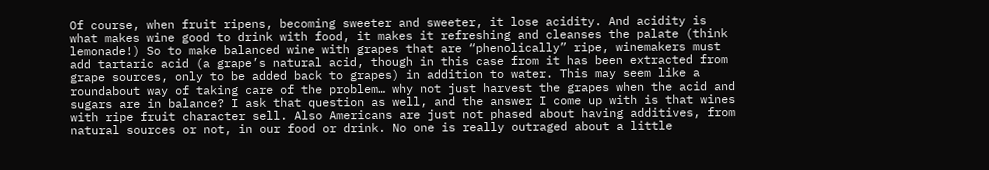Of course, when fruit ripens, becoming sweeter and sweeter, it lose acidity. And acidity is what makes wine good to drink with food, it makes it refreshing and cleanses the palate (think lemonade!) So to make balanced wine with grapes that are “phenolically” ripe, winemakers must add tartaric acid (a grape’s natural acid, though in this case from it has been extracted from grape sources, only to be added back to grapes) in addition to water. This may seem like a roundabout way of taking care of the problem… why not just harvest the grapes when the acid and sugars are in balance? I ask that question as well, and the answer I come up with is that wines with ripe fruit character sell. Also Americans are just not phased about having additives, from natural sources or not, in our food or drink. No one is really outraged about a little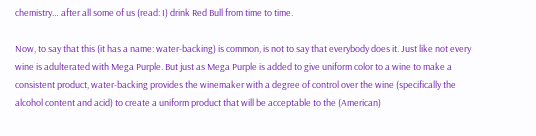chemistry… after all some of us (read: I) drink Red Bull from time to time.

Now, to say that this (it has a name: water-backing) is common, is not to say that everybody does it. Just like not every wine is adulterated with Mega Purple. But just as Mega Purple is added to give uniform color to a wine to make a consistent product, water-backing provides the winemaker with a degree of control over the wine (specifically the alcohol content and acid) to create a uniform product that will be acceptable to the (American)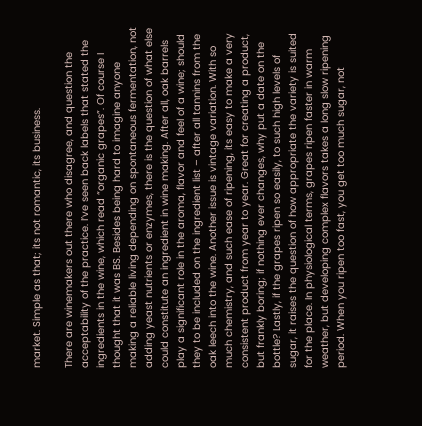market. Simple as that; its not romantic, its business.

There are winemakers out there who disagree, and question the acceptability of the practice. I’ve seen back labels that stated the ingredients in the wine, which read “organic grapes”. Of course I thought that it was BS. Besides being hard to imagine anyone making a reliable living depending on spontaneous fermentation, not adding yeast nutrients or enzymes, there is the question of what else could constitute an ingredient in wine making. After all, oak barrels play a significant role in the aroma, flavor and feel of a wine; should they to be included on the ingredient list – after all tannins from the oak leech into the wine. Another issue is vintage variation. With so much chemistry, and such ease of ripening, its easy to make a very consistent product from year to year. Great for creating a product, but frankly boring; if nothing ever changes, why put a date on the bottle? Lastly, if the grapes ripen so easily, to such high levels of sugar, it raises the question of how appropriate the variety is suited for the place. In physiological terms, grapes ripen faster in warm weather, but developing complex flavors takes a long slow ripening period. When you ripen too fast, you get too much sugar, not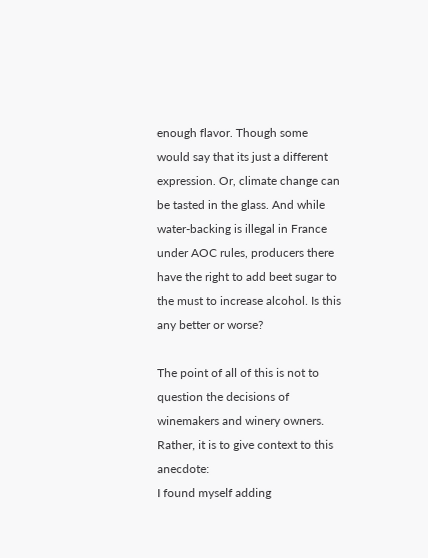enough flavor. Though some would say that its just a different expression. Or, climate change can be tasted in the glass. And while water-backing is illegal in France under AOC rules, producers there have the right to add beet sugar to the must to increase alcohol. Is this any better or worse?

The point of all of this is not to question the decisions of winemakers and winery owners. Rather, it is to give context to this anecdote:
I found myself adding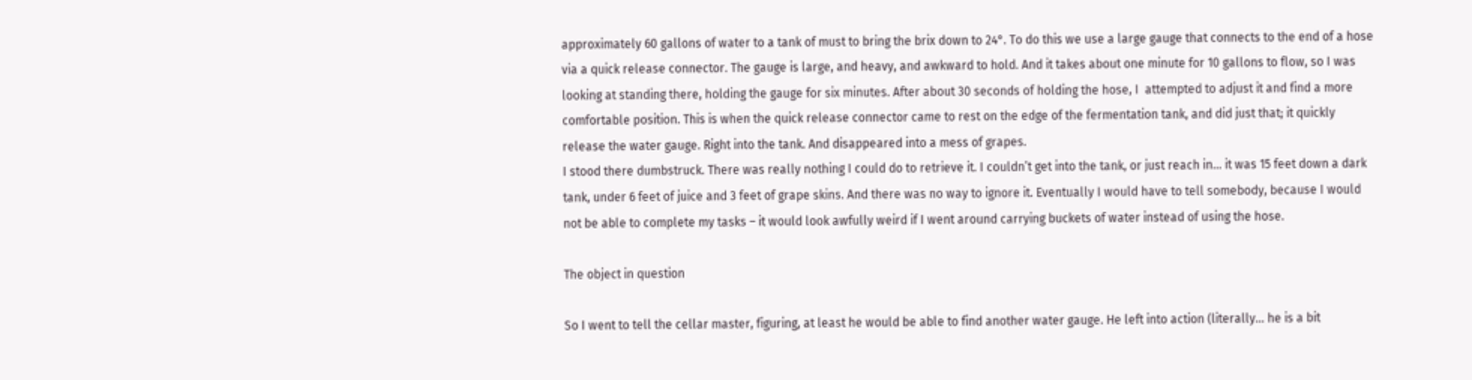approximately 60 gallons of water to a tank of must to bring the brix down to 24°. To do this we use a large gauge that connects to the end of a hose via a quick release connector. The gauge is large, and heavy, and awkward to hold. And it takes about one minute for 10 gallons to flow, so I was looking at standing there, holding the gauge for six minutes. After about 30 seconds of holding the hose, I  attempted to adjust it and find a more comfortable position. This is when the quick release connector came to rest on the edge of the fermentation tank, and did just that; it quickly release the water gauge. Right into the tank. And disappeared into a mess of grapes.
I stood there dumbstruck. There was really nothing I could do to retrieve it. I couldn’t get into the tank, or just reach in… it was 15 feet down a dark tank, under 6 feet of juice and 3 feet of grape skins. And there was no way to ignore it. Eventually I would have to tell somebody, because I would not be able to complete my tasks – it would look awfully weird if I went around carrying buckets of water instead of using the hose.

The object in question

So I went to tell the cellar master, figuring, at least he would be able to find another water gauge. He left into action (literally… he is a bit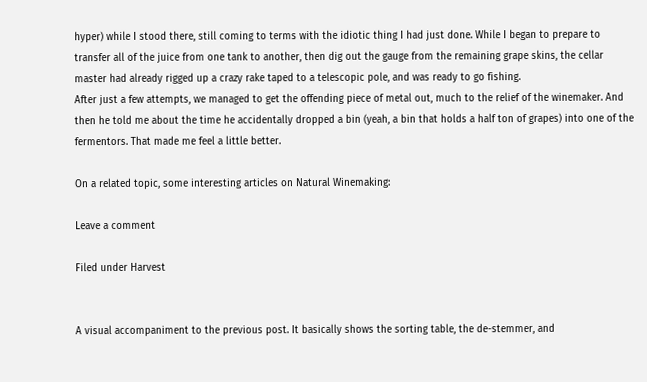hyper) while I stood there, still coming to terms with the idiotic thing I had just done. While I began to prepare to transfer all of the juice from one tank to another, then dig out the gauge from the remaining grape skins, the cellar master had already rigged up a crazy rake taped to a telescopic pole, and was ready to go fishing.
After just a few attempts, we managed to get the offending piece of metal out, much to the relief of the winemaker. And then he told me about the time he accidentally dropped a bin (yeah, a bin that holds a half ton of grapes) into one of the fermentors. That made me feel a little better.

On a related topic, some interesting articles on Natural Winemaking:

Leave a comment

Filed under Harvest


A visual accompaniment to the previous post. It basically shows the sorting table, the de-stemmer, and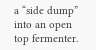a “side dump” into an open top fermenter.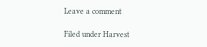Leave a comment

Filed under Harvest